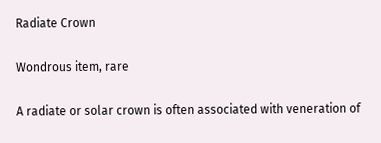Radiate Crown

Wondrous item, rare

A radiate or solar crown is often associated with veneration of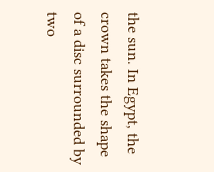the sun. In Egypt, the crown takes the shape of a disc surrounded by two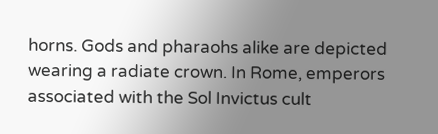horns. Gods and pharaohs alike are depicted wearing a radiate crown. In Rome, emperors associated with the Sol Invictus cult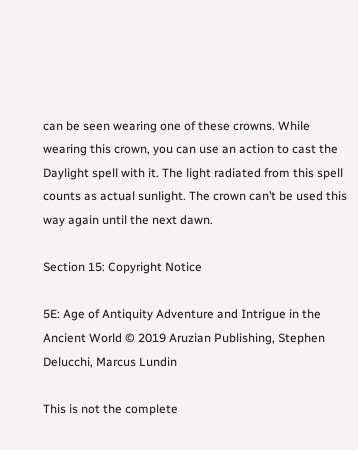can be seen wearing one of these crowns. While wearing this crown, you can use an action to cast the Daylight spell with it. The light radiated from this spell counts as actual sunlight. The crown can’t be used this way again until the next dawn.

Section 15: Copyright Notice

5E: Age of Antiquity Adventure and Intrigue in the Ancient World © 2019 Aruzian Publishing, Stephen Delucchi, Marcus Lundin

This is not the complete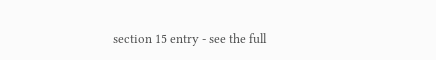section 15 entry - see the full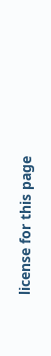license for this page